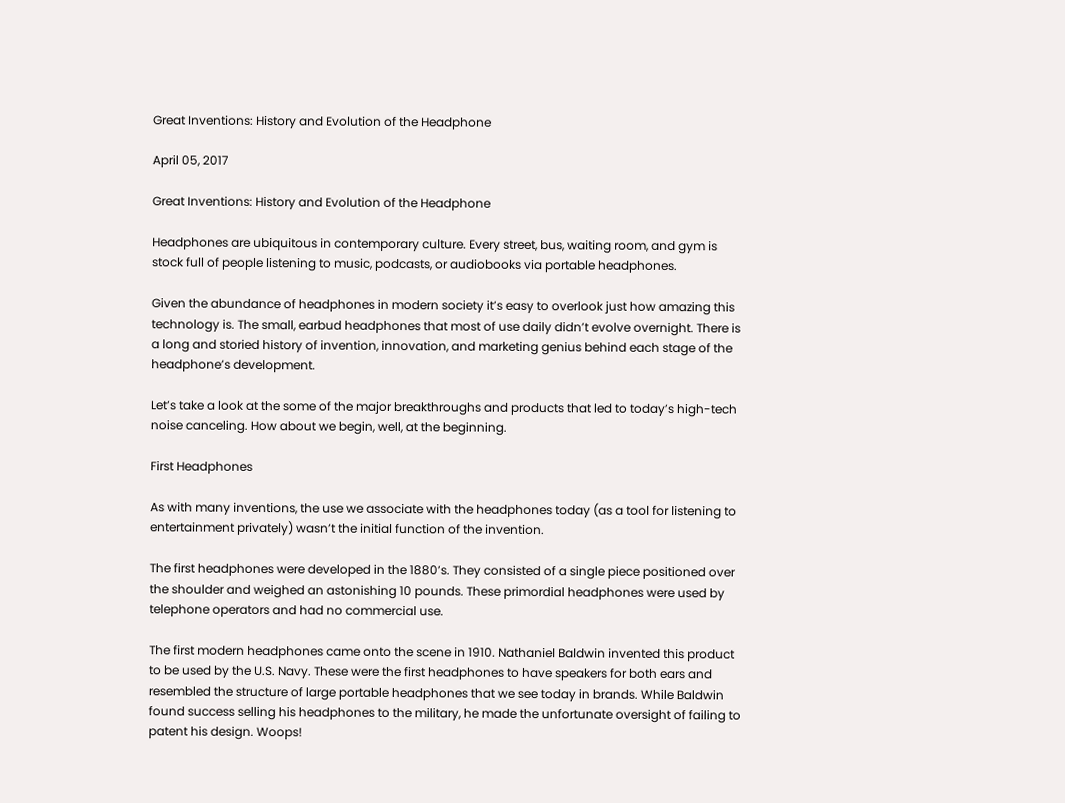Great Inventions: History and Evolution of the Headphone

April 05, 2017

Great Inventions: History and Evolution of the Headphone

Headphones are ubiquitous in contemporary culture. Every street, bus, waiting room, and gym is stock full of people listening to music, podcasts, or audiobooks via portable headphones.

Given the abundance of headphones in modern society it’s easy to overlook just how amazing this technology is. The small, earbud headphones that most of use daily didn’t evolve overnight. There is a long and storied history of invention, innovation, and marketing genius behind each stage of the headphone’s development.

Let’s take a look at the some of the major breakthroughs and products that led to today’s high-tech noise canceling. How about we begin, well, at the beginning.

First Headphones

As with many inventions, the use we associate with the headphones today (as a tool for listening to entertainment privately) wasn’t the initial function of the invention.

The first headphones were developed in the 1880’s. They consisted of a single piece positioned over the shoulder and weighed an astonishing 10 pounds. These primordial headphones were used by telephone operators and had no commercial use.

The first modern headphones came onto the scene in 1910. Nathaniel Baldwin invented this product to be used by the U.S. Navy. These were the first headphones to have speakers for both ears and resembled the structure of large portable headphones that we see today in brands. While Baldwin found success selling his headphones to the military, he made the unfortunate oversight of failing to patent his design. Woops!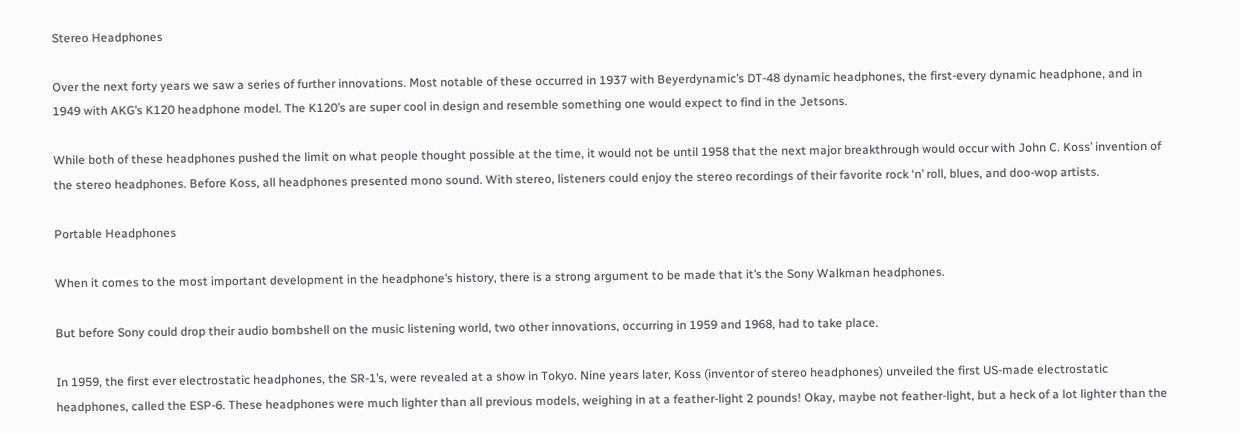Stereo Headphones

Over the next forty years we saw a series of further innovations. Most notable of these occurred in 1937 with Beyerdynamic’s DT-48 dynamic headphones, the first-every dynamic headphone, and in 1949 with AKG’s K120 headphone model. The K120’s are super cool in design and resemble something one would expect to find in the Jetsons.

While both of these headphones pushed the limit on what people thought possible at the time, it would not be until 1958 that the next major breakthrough would occur with John C. Koss’ invention of the stereo headphones. Before Koss, all headphones presented mono sound. With stereo, listeners could enjoy the stereo recordings of their favorite rock ‘n’ roll, blues, and doo-wop artists.

Portable Headphones

When it comes to the most important development in the headphone’s history, there is a strong argument to be made that it’s the Sony Walkman headphones.

But before Sony could drop their audio bombshell on the music listening world, two other innovations, occurring in 1959 and 1968, had to take place.

In 1959, the first ever electrostatic headphones, the SR-1’s, were revealed at a show in Tokyo. Nine years later, Koss (inventor of stereo headphones) unveiled the first US-made electrostatic headphones, called the ESP-6. These headphones were much lighter than all previous models, weighing in at a feather-light 2 pounds! Okay, maybe not feather-light, but a heck of a lot lighter than the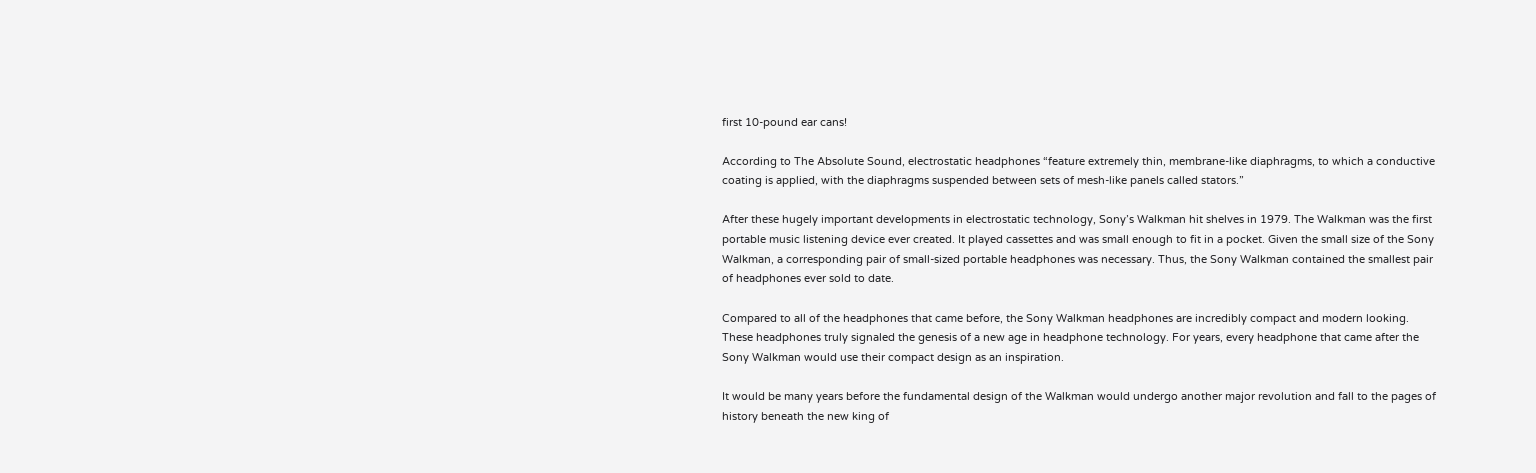first 10-pound ear cans!

According to The Absolute Sound, electrostatic headphones “feature extremely thin, membrane-like diaphragms, to which a conductive coating is applied, with the diaphragms suspended between sets of mesh-like panels called stators.”

After these hugely important developments in electrostatic technology, Sony’s Walkman hit shelves in 1979. The Walkman was the first portable music listening device ever created. It played cassettes and was small enough to fit in a pocket. Given the small size of the Sony Walkman, a corresponding pair of small-sized portable headphones was necessary. Thus, the Sony Walkman contained the smallest pair of headphones ever sold to date.

Compared to all of the headphones that came before, the Sony Walkman headphones are incredibly compact and modern looking. These headphones truly signaled the genesis of a new age in headphone technology. For years, every headphone that came after the Sony Walkman would use their compact design as an inspiration.

It would be many years before the fundamental design of the Walkman would undergo another major revolution and fall to the pages of history beneath the new king of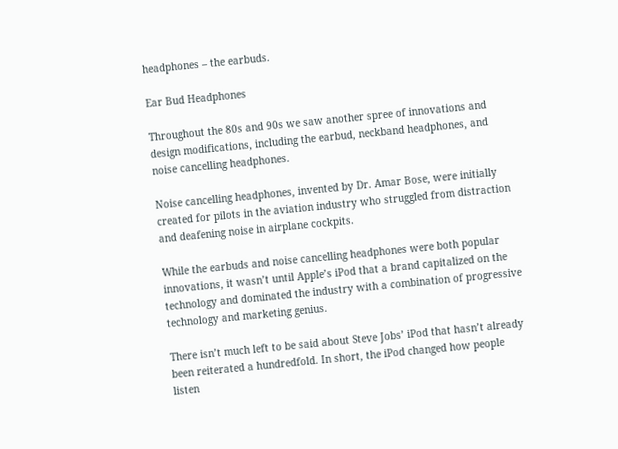headphones – the earbuds.

Ear Bud Headphones

Throughout the 80s and 90s we saw another spree of innovations and design modifications, including the earbud, neckband headphones, and noise cancelling headphones.

Noise cancelling headphones, invented by Dr. Amar Bose, were initially created for pilots in the aviation industry who struggled from distraction and deafening noise in airplane cockpits.

While the earbuds and noise cancelling headphones were both popular innovations, it wasn’t until Apple’s iPod that a brand capitalized on the technology and dominated the industry with a combination of progressive technology and marketing genius.

There isn’t much left to be said about Steve Jobs’ iPod that hasn’t already been reiterated a hundredfold. In short, the iPod changed how people listen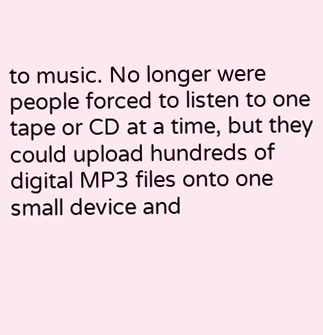to music. No longer were people forced to listen to one tape or CD at a time, but they could upload hundreds of digital MP3 files onto one small device and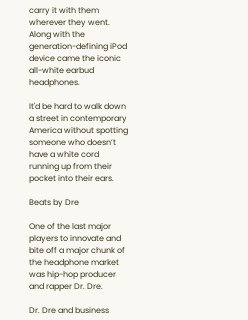carry it with them wherever they went. Along with the generation-defining iPod device came the iconic all-white earbud headphones.

It'd be hard to walk down a street in contemporary America without spotting someone who doesn’t have a white cord running up from their pocket into their ears.

Beats by Dre

One of the last major players to innovate and bite off a major chunk of the headphone market was hip-hop producer and rapper Dr. Dre.

Dr. Dre and business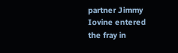partner Jimmy Iovine entered the fray in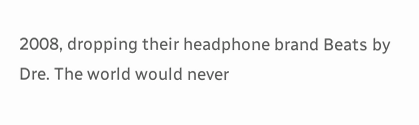2008, dropping their headphone brand Beats by Dre. The world would never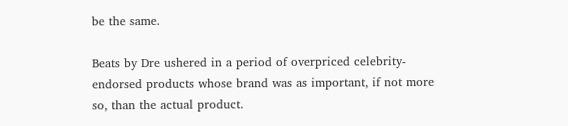be the same.

Beats by Dre ushered in a period of overpriced celebrity-endorsed products whose brand was as important, if not more so, than the actual product.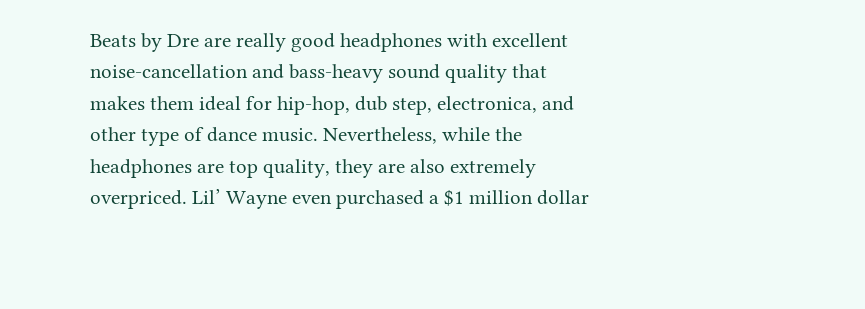Beats by Dre are really good headphones with excellent noise-cancellation and bass-heavy sound quality that makes them ideal for hip-hop, dub step, electronica, and other type of dance music. Nevertheless, while the headphones are top quality, they are also extremely overpriced. Lil’ Wayne even purchased a $1 million dollar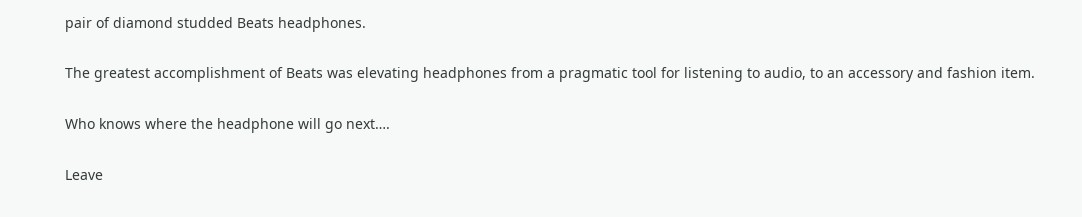pair of diamond studded Beats headphones.

The greatest accomplishment of Beats was elevating headphones from a pragmatic tool for listening to audio, to an accessory and fashion item.

Who knows where the headphone will go next….

Leave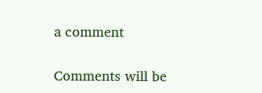a comment

Comments will be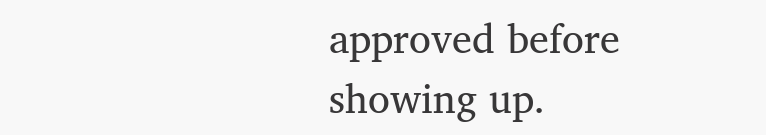approved before showing up.